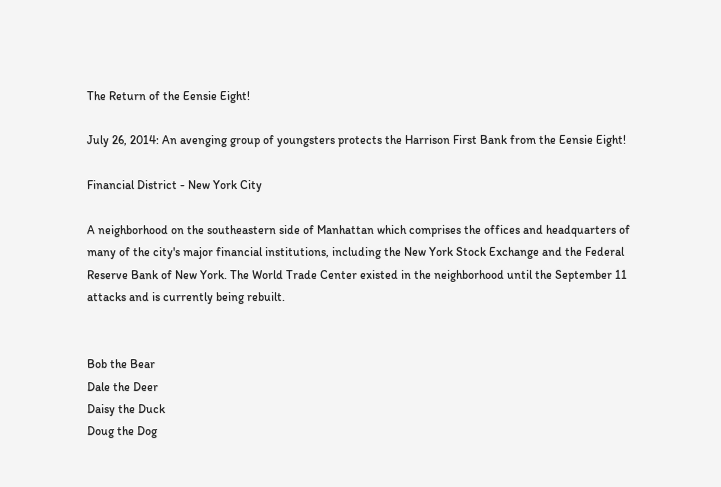The Return of the Eensie Eight!

July 26, 2014: An avenging group of youngsters protects the Harrison First Bank from the Eensie Eight!

Financial District - New York City

A neighborhood on the southeastern side of Manhattan which comprises the offices and headquarters of many of the city's major financial institutions, including the New York Stock Exchange and the Federal Reserve Bank of New York. The World Trade Center existed in the neighborhood until the September 11 attacks and is currently being rebuilt.


Bob the Bear
Dale the Deer
Daisy the Duck
Doug the Dog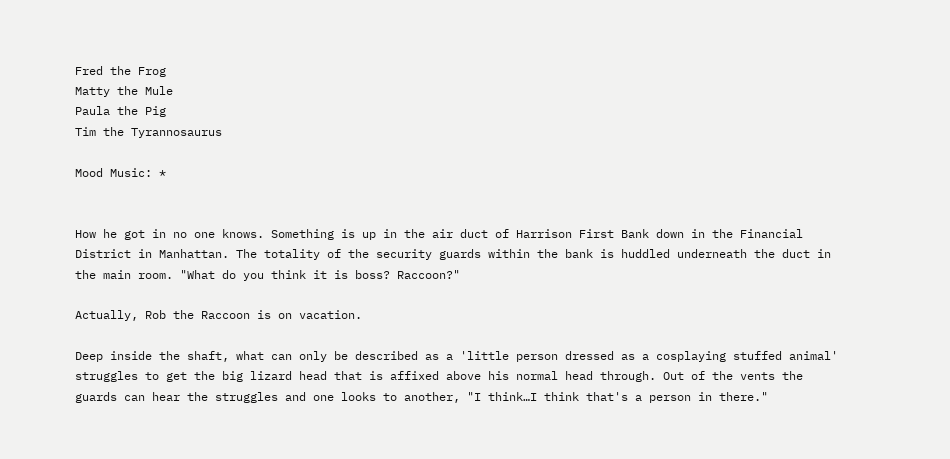Fred the Frog
Matty the Mule
Paula the Pig
Tim the Tyrannosaurus

Mood Music: *


How he got in no one knows. Something is up in the air duct of Harrison First Bank down in the Financial District in Manhattan. The totality of the security guards within the bank is huddled underneath the duct in the main room. "What do you think it is boss? Raccoon?"

Actually, Rob the Raccoon is on vacation.

Deep inside the shaft, what can only be described as a 'little person dressed as a cosplaying stuffed animal' struggles to get the big lizard head that is affixed above his normal head through. Out of the vents the guards can hear the struggles and one looks to another, "I think…I think that's a person in there."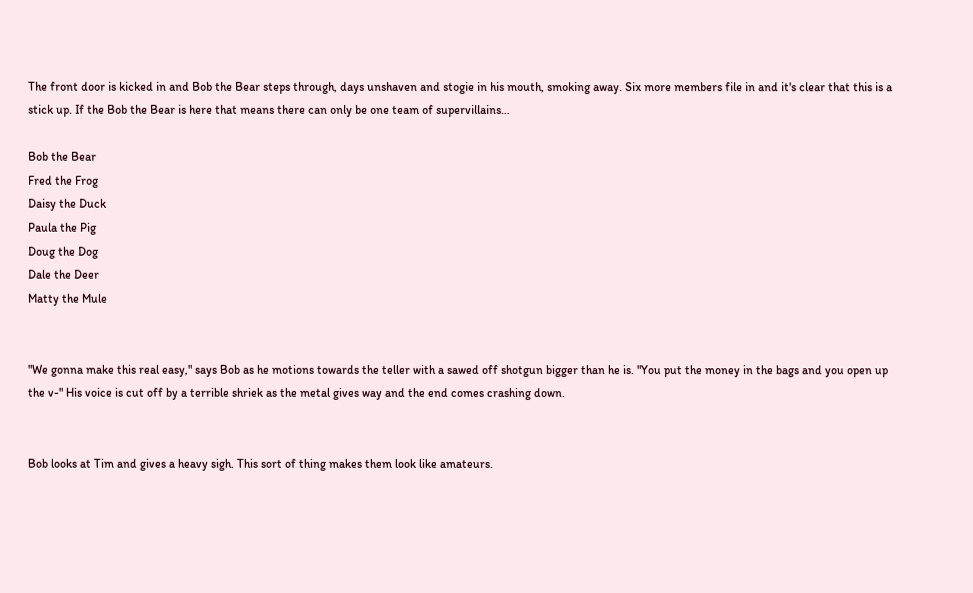The front door is kicked in and Bob the Bear steps through, days unshaven and stogie in his mouth, smoking away. Six more members file in and it's clear that this is a stick up. If the Bob the Bear is here that means there can only be one team of supervillains…

Bob the Bear
Fred the Frog
Daisy the Duck
Paula the Pig
Doug the Dog
Dale the Deer
Matty the Mule


"We gonna make this real easy," says Bob as he motions towards the teller with a sawed off shotgun bigger than he is. "You put the money in the bags and you open up the v-" His voice is cut off by a terrible shriek as the metal gives way and the end comes crashing down.


Bob looks at Tim and gives a heavy sigh. This sort of thing makes them look like amateurs.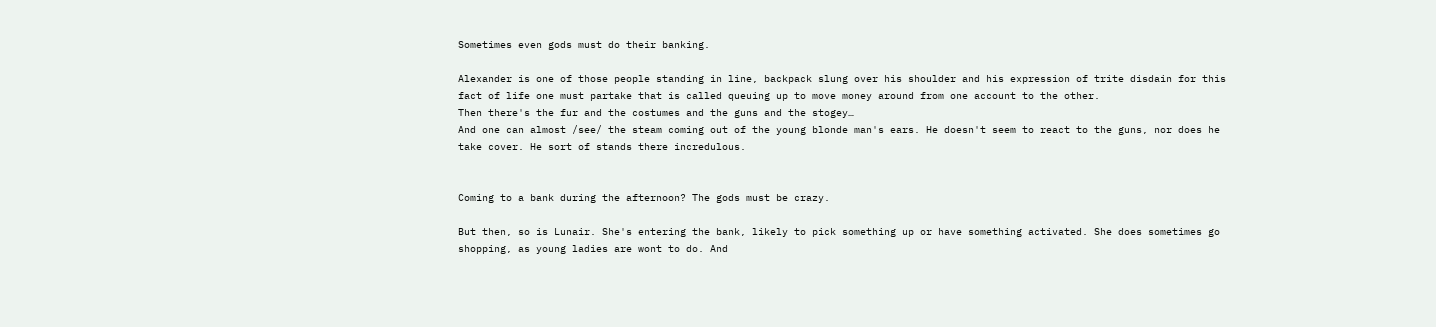Sometimes even gods must do their banking.

Alexander is one of those people standing in line, backpack slung over his shoulder and his expression of trite disdain for this fact of life one must partake that is called queuing up to move money around from one account to the other.
Then there's the fur and the costumes and the guns and the stogey…
And one can almost /see/ the steam coming out of the young blonde man's ears. He doesn't seem to react to the guns, nor does he take cover. He sort of stands there incredulous.


Coming to a bank during the afternoon? The gods must be crazy.

But then, so is Lunair. She's entering the bank, likely to pick something up or have something activated. She does sometimes go shopping, as young ladies are wont to do. And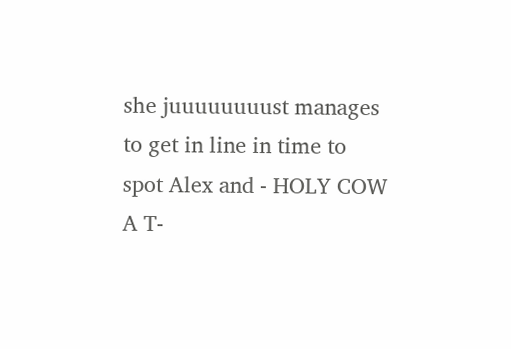she juuuuuuuust manages to get in line in time to spot Alex and - HOLY COW A T-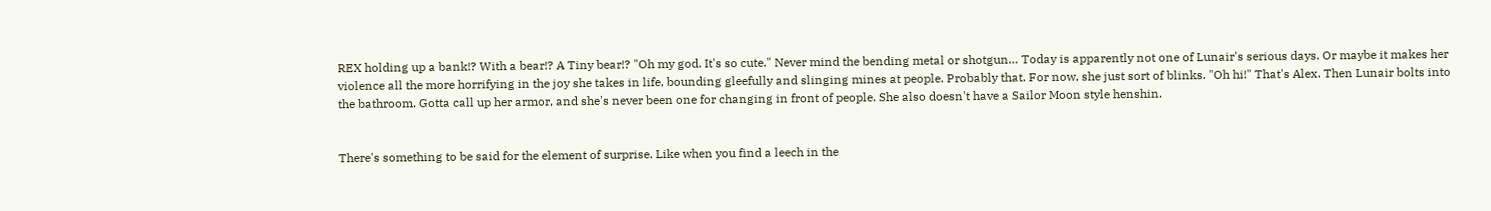REX holding up a bank!? With a bear!? A Tiny bear!? "Oh my god. It's so cute." Never mind the bending metal or shotgun… Today is apparently not one of Lunair's serious days. Or maybe it makes her violence all the more horrifying in the joy she takes in life, bounding gleefully and slinging mines at people. Probably that. For now, she just sort of blinks. "Oh hi!" That's Alex. Then Lunair bolts into the bathroom. Gotta call up her armor, and she's never been one for changing in front of people. She also doesn't have a Sailor Moon style henshin.


There's something to be said for the element of surprise. Like when you find a leech in the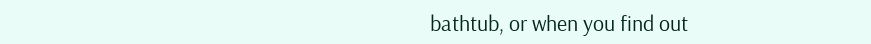bathtub, or when you find out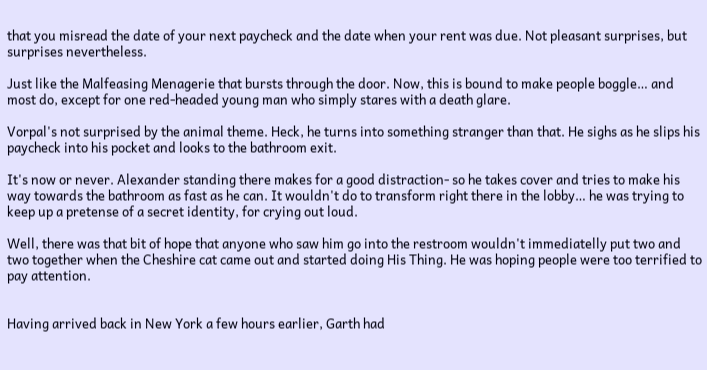that you misread the date of your next paycheck and the date when your rent was due. Not pleasant surprises, but surprises nevertheless.

Just like the Malfeasing Menagerie that bursts through the door. Now, this is bound to make people boggle… and most do, except for one red-headed young man who simply stares with a death glare.

Vorpal's not surprised by the animal theme. Heck, he turns into something stranger than that. He sighs as he slips his paycheck into his pocket and looks to the bathroom exit.

It's now or never. Alexander standing there makes for a good distraction- so he takes cover and tries to make his way towards the bathroom as fast as he can. It wouldn't do to transform right there in the lobby… he was trying to keep up a pretense of a secret identity, for crying out loud.

Well, there was that bit of hope that anyone who saw him go into the restroom wouldn't immediatelly put two and two together when the Cheshire cat came out and started doing His Thing. He was hoping people were too terrified to pay attention.


Having arrived back in New York a few hours earlier, Garth had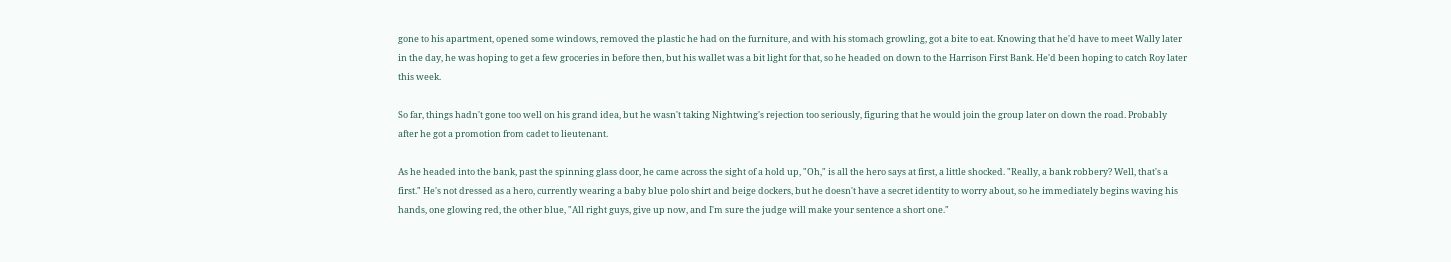gone to his apartment, opened some windows, removed the plastic he had on the furniture, and with his stomach growling, got a bite to eat. Knowing that he'd have to meet Wally later in the day, he was hoping to get a few groceries in before then, but his wallet was a bit light for that, so he headed on down to the Harrison First Bank. He'd been hoping to catch Roy later this week.

So far, things hadn't gone too well on his grand idea, but he wasn't taking Nightwing's rejection too seriously, figuring that he would join the group later on down the road. Probably after he got a promotion from cadet to lieutenant.

As he headed into the bank, past the spinning glass door, he came across the sight of a hold up, "Oh," is all the hero says at first, a little shocked. "Really, a bank robbery? Well, that's a first." He's not dressed as a hero, currently wearing a baby blue polo shirt and beige dockers, but he doesn't have a secret identity to worry about, so he immediately begins waving his hands, one glowing red, the other blue, "All right guys, give up now, and I'm sure the judge will make your sentence a short one."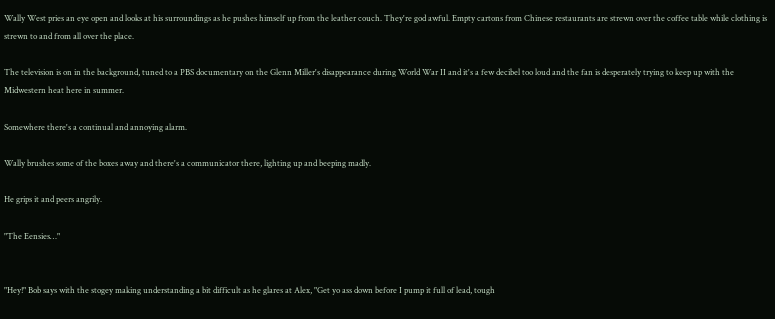Wally West pries an eye open and looks at his surroundings as he pushes himself up from the leather couch. They're god awful. Empty cartons from Chinese restaurants are strewn over the coffee table while clothing is strewn to and from all over the place.

The television is on in the background, tuned to a PBS documentary on the Glenn Miller's disappearance during World War II and it's a few decibel too loud and the fan is desperately trying to keep up with the Midwestern heat here in summer.

Somewhere there's a continual and annoying alarm.

Wally brushes some of the boxes away and there's a communicator there, lighting up and beeping madly.

He grips it and peers angrily.

"The Eensies…"


"Hey!" Bob says with the stogey making understanding a bit difficult as he glares at Alex, "Get yo ass down before I pump it full of lead, tough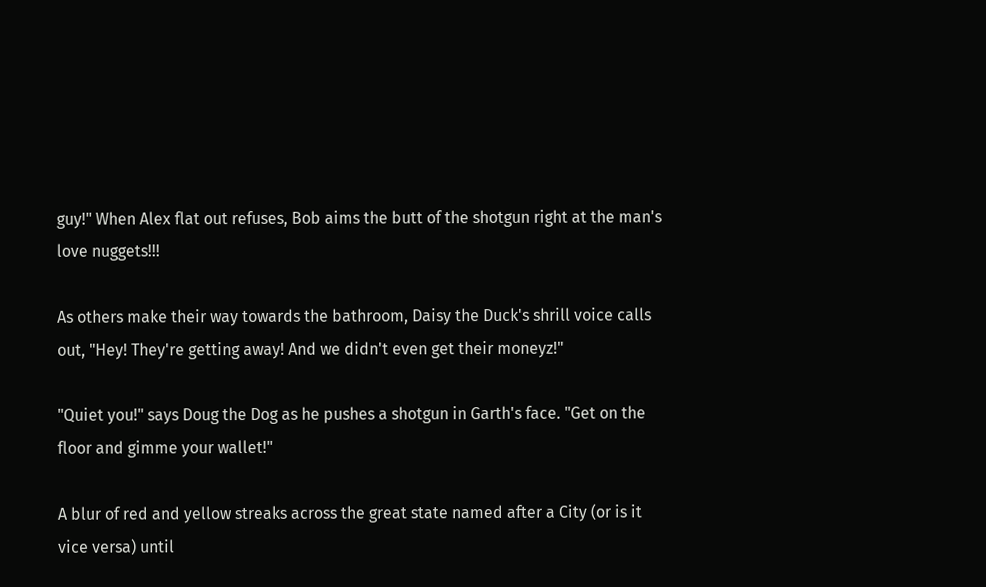guy!" When Alex flat out refuses, Bob aims the butt of the shotgun right at the man's love nuggets!!!

As others make their way towards the bathroom, Daisy the Duck's shrill voice calls out, "Hey! They're getting away! And we didn't even get their moneyz!"

"Quiet you!" says Doug the Dog as he pushes a shotgun in Garth's face. "Get on the floor and gimme your wallet!"

A blur of red and yellow streaks across the great state named after a City (or is it vice versa) until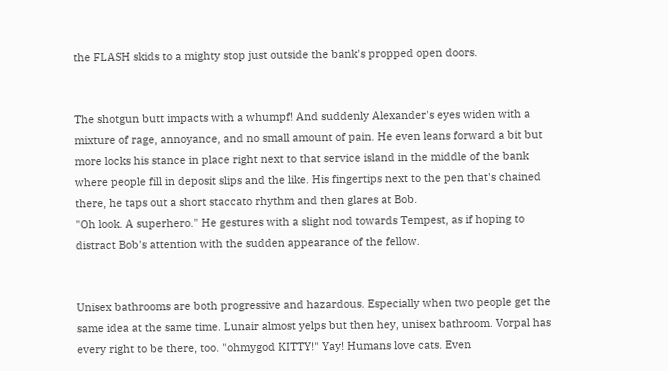the FLASH skids to a mighty stop just outside the bank's propped open doors.


The shotgun butt impacts with a whumpf! And suddenly Alexander's eyes widen with a mixture of rage, annoyance, and no small amount of pain. He even leans forward a bit but more locks his stance in place right next to that service island in the middle of the bank where people fill in deposit slips and the like. His fingertips next to the pen that's chained there, he taps out a short staccato rhythm and then glares at Bob.
"Oh look. A superhero." He gestures with a slight nod towards Tempest, as if hoping to distract Bob's attention with the sudden appearance of the fellow.


Unisex bathrooms are both progressive and hazardous. Especially when two people get the same idea at the same time. Lunair almost yelps but then hey, unisex bathroom. Vorpal has every right to be there, too. "ohmygod KITTY!" Yay! Humans love cats. Even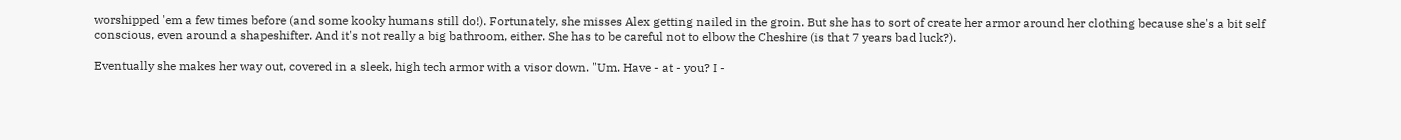worshipped 'em a few times before (and some kooky humans still do!). Fortunately, she misses Alex getting nailed in the groin. But she has to sort of create her armor around her clothing because she's a bit self conscious, even around a shapeshifter. And it's not really a big bathroom, either. She has to be careful not to elbow the Cheshire (is that 7 years bad luck?).

Eventually she makes her way out, covered in a sleek, high tech armor with a visor down. "Um. Have - at - you? I -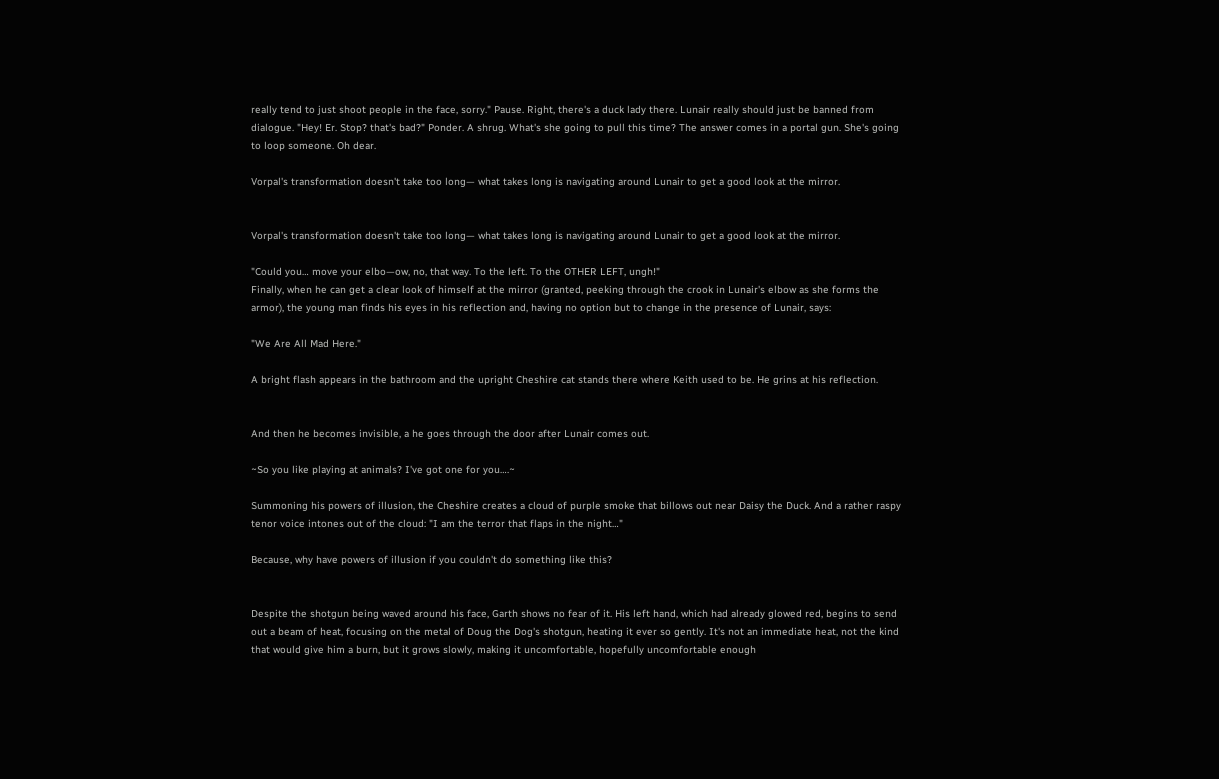really tend to just shoot people in the face, sorry." Pause. Right, there's a duck lady there. Lunair really should just be banned from dialogue. "Hey! Er. Stop? that's bad?" Ponder. A shrug. What's she going to pull this time? The answer comes in a portal gun. She's going to loop someone. Oh dear.

Vorpal's transformation doesn't take too long— what takes long is navigating around Lunair to get a good look at the mirror.


Vorpal's transformation doesn't take too long— what takes long is navigating around Lunair to get a good look at the mirror.

"Could you… move your elbo—ow, no, that way. To the left. To the OTHER LEFT, ungh!"
Finally, when he can get a clear look of himself at the mirror (granted, peeking through the crook in Lunair's elbow as she forms the armor), the young man finds his eyes in his reflection and, having no option but to change in the presence of Lunair, says:

"We Are All Mad Here."

A bright flash appears in the bathroom and the upright Cheshire cat stands there where Keith used to be. He grins at his reflection.


And then he becomes invisible, a he goes through the door after Lunair comes out.

~So you like playing at animals? I've got one for you….~

Summoning his powers of illusion, the Cheshire creates a cloud of purple smoke that billows out near Daisy the Duck. And a rather raspy tenor voice intones out of the cloud: "I am the terror that flaps in the night…"

Because, why have powers of illusion if you couldn't do something like this?


Despite the shotgun being waved around his face, Garth shows no fear of it. His left hand, which had already glowed red, begins to send out a beam of heat, focusing on the metal of Doug the Dog's shotgun, heating it ever so gently. It's not an immediate heat, not the kind that would give him a burn, but it grows slowly, making it uncomfortable, hopefully uncomfortable enough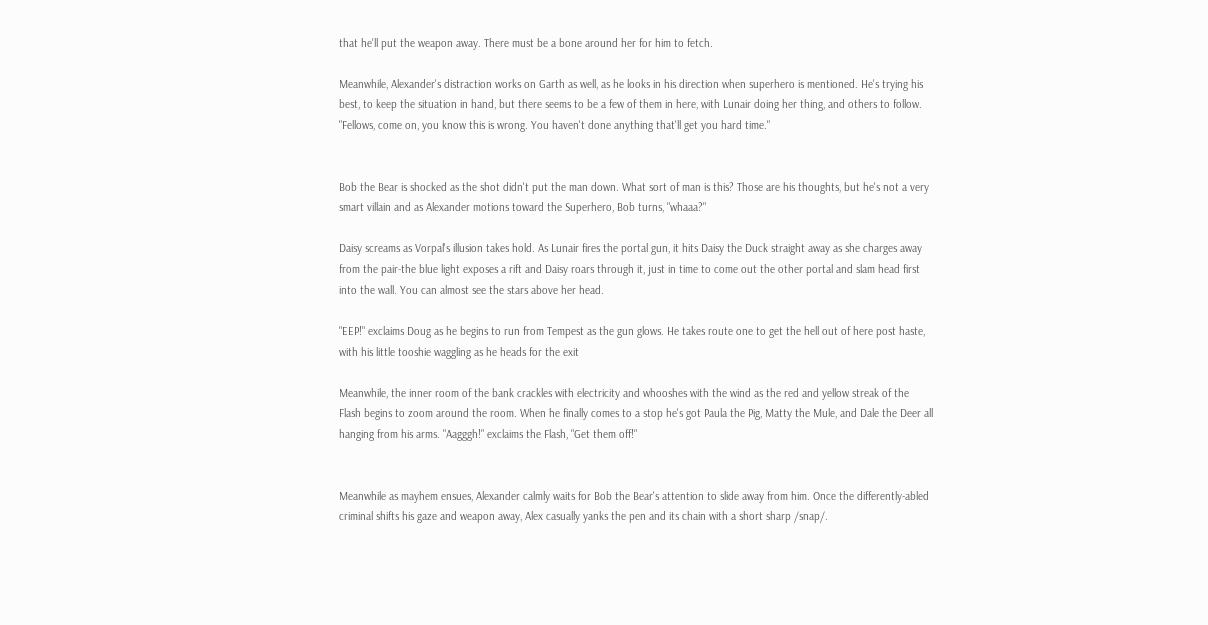that he'll put the weapon away. There must be a bone around her for him to fetch.

Meanwhile, Alexander's distraction works on Garth as well, as he looks in his direction when superhero is mentioned. He's trying his best, to keep the situation in hand, but there seems to be a few of them in here, with Lunair doing her thing, and others to follow. "Fellows, come on, you know this is wrong. You haven't done anything that'll get you hard time."


Bob the Bear is shocked as the shot didn't put the man down. What sort of man is this? Those are his thoughts, but he's not a very smart villain and as Alexander motions toward the Superhero, Bob turns, "whaaa?"

Daisy screams as Vorpal's illusion takes hold. As Lunair fires the portal gun, it hits Daisy the Duck straight away as she charges away from the pair-the blue light exposes a rift and Daisy roars through it, just in time to come out the other portal and slam head first into the wall. You can almost see the stars above her head.

"EEP!" exclaims Doug as he begins to run from Tempest as the gun glows. He takes route one to get the hell out of here post haste, with his little tooshie waggling as he heads for the exit

Meanwhile, the inner room of the bank crackles with electricity and whooshes with the wind as the red and yellow streak of the Flash begins to zoom around the room. When he finally comes to a stop he's got Paula the Pig, Matty the Mule, and Dale the Deer all hanging from his arms. "Aagggh!" exclaims the Flash, "Get them off!"


Meanwhile as mayhem ensues, Alexander calmly waits for Bob the Bear's attention to slide away from him. Once the differently-abled criminal shifts his gaze and weapon away, Alex casually yanks the pen and its chain with a short sharp /snap/.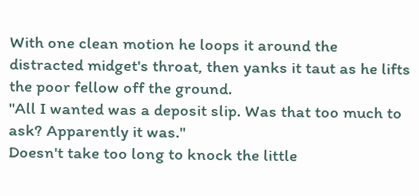With one clean motion he loops it around the distracted midget's throat, then yanks it taut as he lifts the poor fellow off the ground.
"All I wanted was a deposit slip. Was that too much to ask? Apparently it was."
Doesn't take too long to knock the little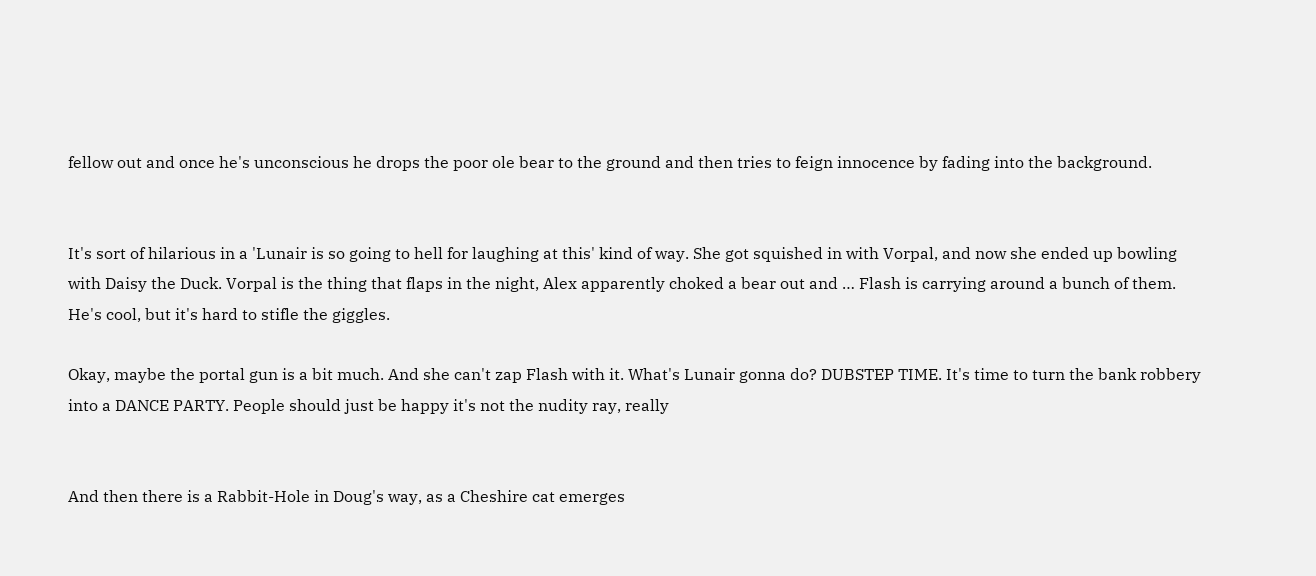fellow out and once he's unconscious he drops the poor ole bear to the ground and then tries to feign innocence by fading into the background.


It's sort of hilarious in a 'Lunair is so going to hell for laughing at this' kind of way. She got squished in with Vorpal, and now she ended up bowling with Daisy the Duck. Vorpal is the thing that flaps in the night, Alex apparently choked a bear out and … Flash is carrying around a bunch of them. He's cool, but it's hard to stifle the giggles.

Okay, maybe the portal gun is a bit much. And she can't zap Flash with it. What's Lunair gonna do? DUBSTEP TIME. It's time to turn the bank robbery into a DANCE PARTY. People should just be happy it's not the nudity ray, really


And then there is a Rabbit-Hole in Doug's way, as a Cheshire cat emerges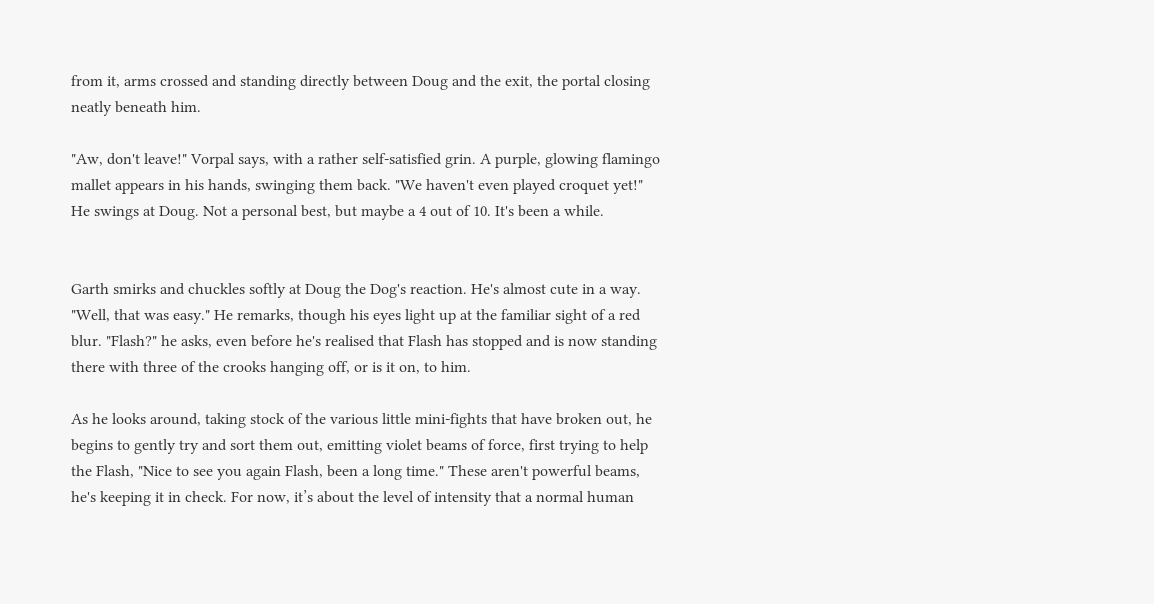from it, arms crossed and standing directly between Doug and the exit, the portal closing neatly beneath him.

"Aw, don't leave!" Vorpal says, with a rather self-satisfied grin. A purple, glowing flamingo mallet appears in his hands, swinging them back. "We haven't even played croquet yet!"
He swings at Doug. Not a personal best, but maybe a 4 out of 10. It's been a while.


Garth smirks and chuckles softly at Doug the Dog's reaction. He's almost cute in a way. "Well, that was easy." He remarks, though his eyes light up at the familiar sight of a red blur. "Flash?" he asks, even before he's realised that Flash has stopped and is now standing there with three of the crooks hanging off, or is it on, to him.

As he looks around, taking stock of the various little mini-fights that have broken out, he begins to gently try and sort them out, emitting violet beams of force, first trying to help the Flash, "Nice to see you again Flash, been a long time." These aren't powerful beams, he's keeping it in check. For now, it’s about the level of intensity that a normal human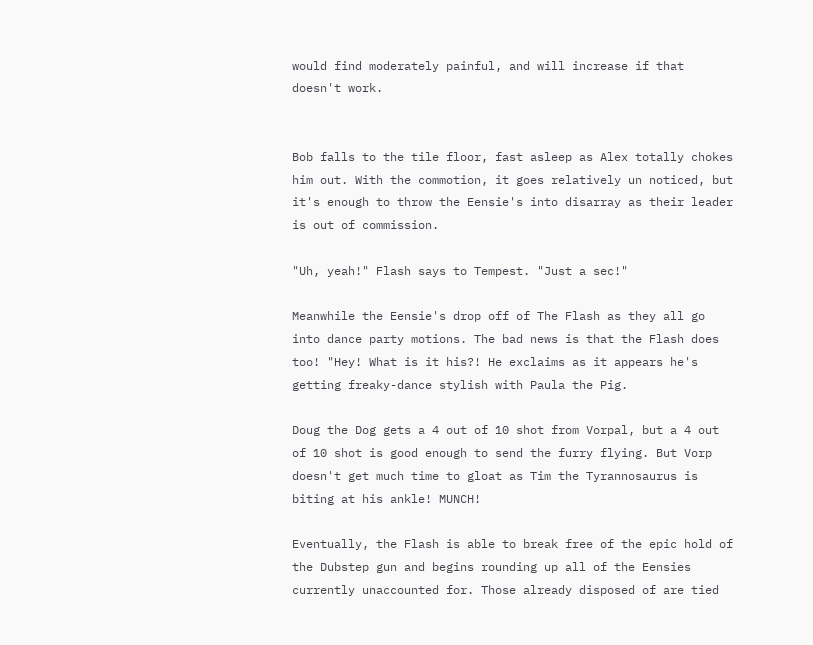would find moderately painful, and will increase if that doesn't work.


Bob falls to the tile floor, fast asleep as Alex totally chokes him out. With the commotion, it goes relatively un noticed, but it's enough to throw the Eensie's into disarray as their leader is out of commission.

"Uh, yeah!" Flash says to Tempest. "Just a sec!"

Meanwhile the Eensie's drop off of The Flash as they all go into dance party motions. The bad news is that the Flash does too! "Hey! What is it his?! He exclaims as it appears he's getting freaky-dance stylish with Paula the Pig.

Doug the Dog gets a 4 out of 10 shot from Vorpal, but a 4 out of 10 shot is good enough to send the furry flying. But Vorp doesn't get much time to gloat as Tim the Tyrannosaurus is biting at his ankle! MUNCH!

Eventually, the Flash is able to break free of the epic hold of the Dubstep gun and begins rounding up all of the Eensies currently unaccounted for. Those already disposed of are tied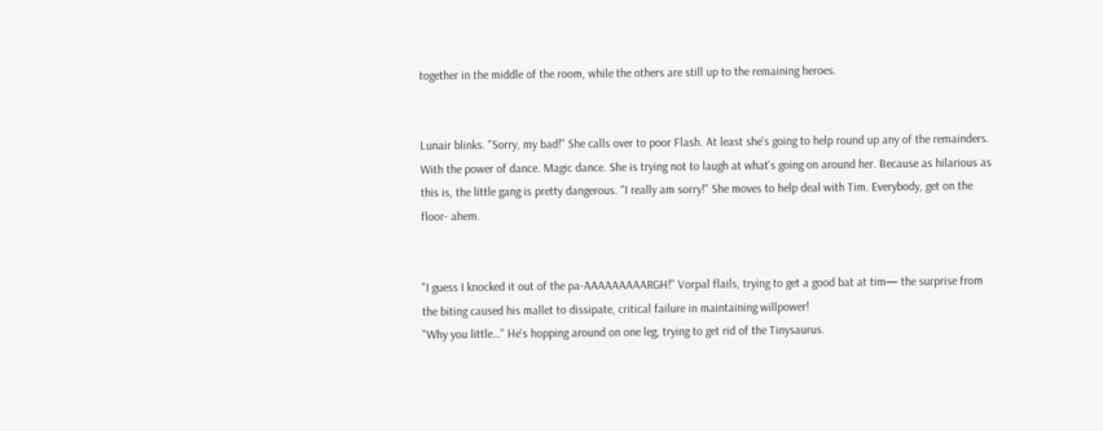together in the middle of the room, while the others are still up to the remaining heroes.


Lunair blinks. "Sorry, my bad!" She calls over to poor Flash. At least she's going to help round up any of the remainders. With the power of dance. Magic dance. She is trying not to laugh at what's going on around her. Because as hilarious as this is, the little gang is pretty dangerous. "I really am sorry!" She moves to help deal with Tim. Everybody, get on the floor- ahem.


"I guess I knocked it out of the pa-AAAAAAAAARGH!" Vorpal flails, trying to get a good bat at tim— the surprise from the biting caused his mallet to dissipate, critical failure in maintaining willpower!
"Why you little…" He's hopping around on one leg, trying to get rid of the Tinysaurus.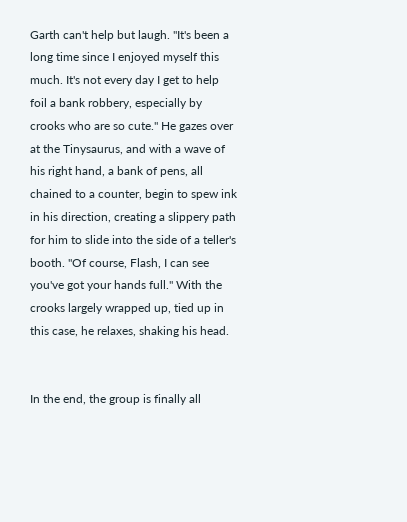Garth can't help but laugh. "It's been a long time since I enjoyed myself this much. It's not every day I get to help foil a bank robbery, especially by crooks who are so cute." He gazes over at the Tinysaurus, and with a wave of his right hand, a bank of pens, all chained to a counter, begin to spew ink in his direction, creating a slippery path for him to slide into the side of a teller's booth. "Of course, Flash, I can see you've got your hands full." With the crooks largely wrapped up, tied up in this case, he relaxes, shaking his head.


In the end, the group is finally all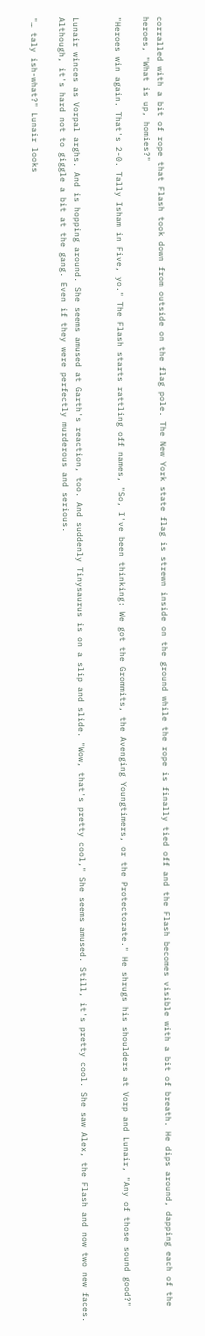corralled with a bit of rope that Flash took down from outside on the flag pole. The New York state flag is strewn inside on the ground while the rope is finally tied off and the Flash becomes visible with a bit of breath. He dips around, dapping each of the heroes, "What is up, homies?"

"Heroes win again. That's 2-0. Tally Isham in Five, yo." The Flash starts rattling off names, "So, I've been thinking: We got the Grommits, the Avenging Youngtimers, or the Protectorate." He shrugs his shoulders at Vorp and Lunair, "Any of those sound good?"


Lunair winces as Vorpal arghs. And is hopping around. She seems amused at Garth's reaction, too. And suddenly Tinysaurus is on a slip and slide. "Wow, that's pretty cool," She seems amused. Still, it's pretty cool. She saw Alex, the Flash and now two new faces. Although, it's hard not to giggle a bit at the gang. Even if they were perfectly murderous and serious.

"… taly ish-what?" Lunair looks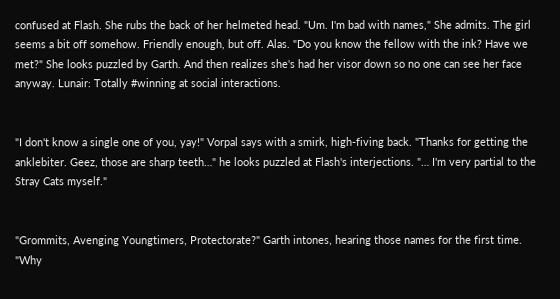confused at Flash. She rubs the back of her helmeted head. "Um. I'm bad with names," She admits. The girl seems a bit off somehow. Friendly enough, but off. Alas. "Do you know the fellow with the ink? Have we met?" She looks puzzled by Garth. And then realizes she's had her visor down so no one can see her face anyway. Lunair: Totally #winning at social interactions.


"I don't know a single one of you, yay!" Vorpal says with a smirk, high-fiving back. "Thanks for getting the anklebiter. Geez, those are sharp teeth…" he looks puzzled at Flash's interjections. "… I'm very partial to the Stray Cats myself."


"Grommits, Avenging Youngtimers, Protectorate?" Garth intones, hearing those names for the first time. "Why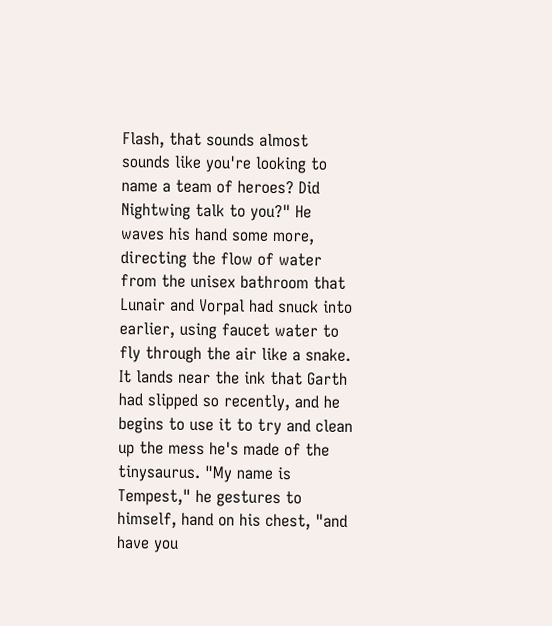Flash, that sounds almost sounds like you're looking to name a team of heroes? Did Nightwing talk to you?" He waves his hand some more, directing the flow of water from the unisex bathroom that Lunair and Vorpal had snuck into earlier, using faucet water to fly through the air like a snake. It lands near the ink that Garth had slipped so recently, and he begins to use it to try and clean up the mess he's made of the tinysaurus. "My name is Tempest," he gestures to himself, hand on his chest, "and have you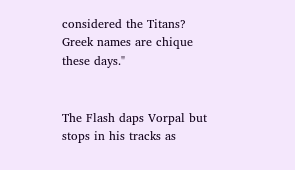considered the Titans? Greek names are chique these days."


The Flash daps Vorpal but stops in his tracks as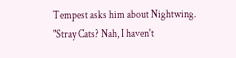Tempest asks him about Nightwing. "Stray Cats? Nah, I haven't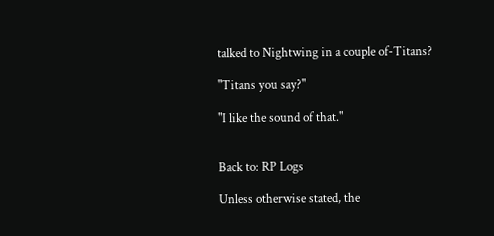talked to Nightwing in a couple of-Titans?

"Titans you say?"

"I like the sound of that."


Back to: RP Logs

Unless otherwise stated, the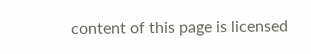content of this page is licensed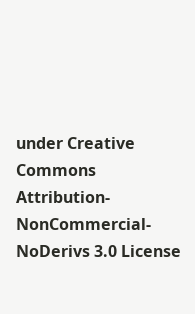under Creative Commons Attribution-NonCommercial-NoDerivs 3.0 License